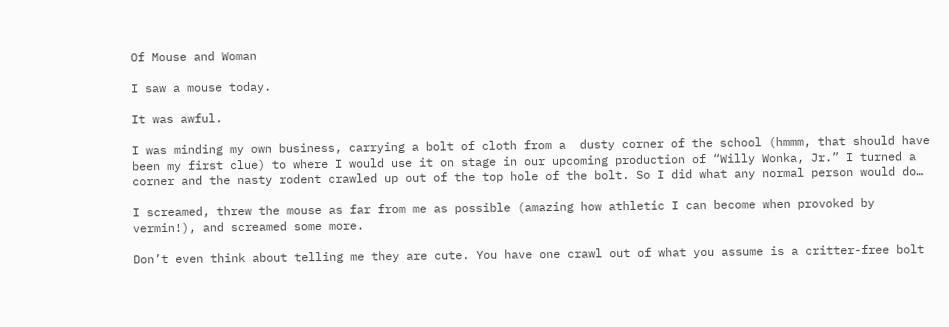Of Mouse and Woman

I saw a mouse today.

It was awful.

I was minding my own business, carrying a bolt of cloth from a  dusty corner of the school (hmmm, that should have been my first clue) to where I would use it on stage in our upcoming production of “Willy Wonka, Jr.” I turned a corner and the nasty rodent crawled up out of the top hole of the bolt. So I did what any normal person would do…

I screamed, threw the mouse as far from me as possible (amazing how athletic I can become when provoked by vermin!), and screamed some more.

Don’t even think about telling me they are cute. You have one crawl out of what you assume is a critter-free bolt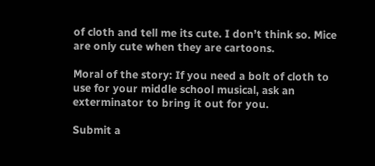of cloth and tell me its cute. I don’t think so. Mice are only cute when they are cartoons.

Moral of the story: If you need a bolt of cloth to use for your middle school musical, ask an exterminator to bring it out for you.

Submit a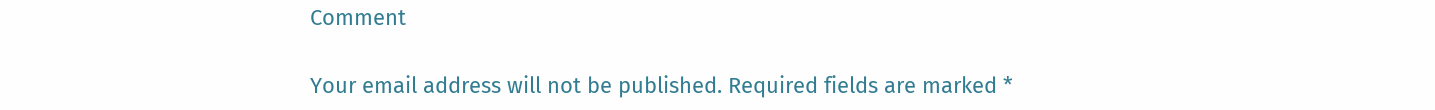Comment

Your email address will not be published. Required fields are marked *